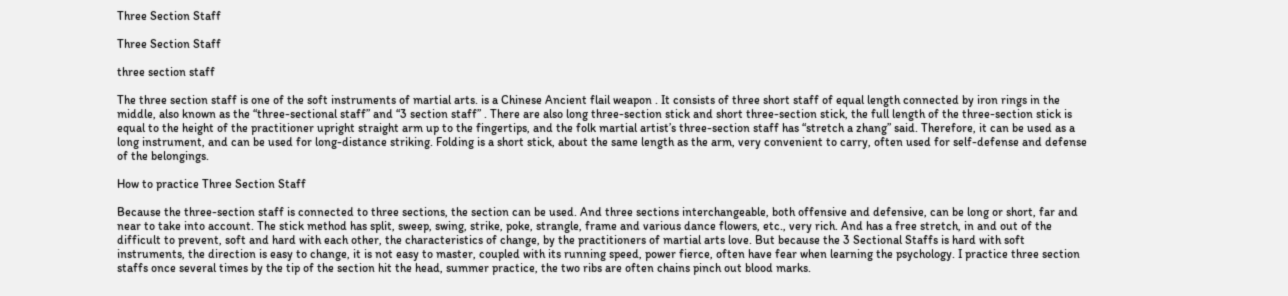Three Section Staff

Three Section Staff

three section staff

The three section staff is one of the soft instruments of martial arts. is a Chinese Ancient flail weapon . It consists of three short staff of equal length connected by iron rings in the middle, also known as the “three-sectional staff” and “3 section staff” . There are also long three-section stick and short three-section stick, the full length of the three-section stick is equal to the height of the practitioner upright straight arm up to the fingertips, and the folk martial artist’s three-section staff has “stretch a zhang” said. Therefore, it can be used as a long instrument, and can be used for long-distance striking. Folding is a short stick, about the same length as the arm, very convenient to carry, often used for self-defense and defense of the belongings.

How to practice Three Section Staff

Because the three-section staff is connected to three sections, the section can be used. And three sections interchangeable, both offensive and defensive, can be long or short, far and near to take into account. The stick method has split, sweep, swing, strike, poke, strangle, frame and various dance flowers, etc., very rich. And has a free stretch, in and out of the difficult to prevent, soft and hard with each other, the characteristics of change, by the practitioners of martial arts love. But because the 3 Sectional Staffs is hard with soft instruments, the direction is easy to change, it is not easy to master, coupled with its running speed, power fierce, often have fear when learning the psychology. I practice three section staffs once several times by the tip of the section hit the head, summer practice, the two ribs are often chains pinch out blood marks.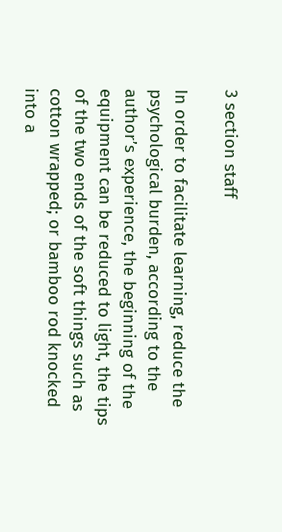3 section staff

In order to facilitate learning, reduce the psychological burden, according to the author’s experience, the beginning of the equipment can be reduced to light, the tips of the two ends of the soft things such as cotton wrapped; or bamboo rod knocked into a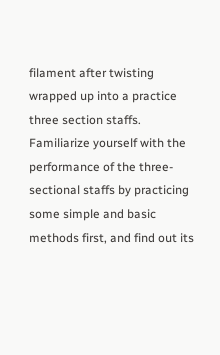filament after twisting wrapped up into a practice three section staffs. Familiarize yourself with the performance of the three-sectional staffs by practicing some simple and basic methods first, and find out its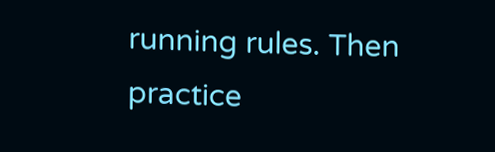running rules. Then practice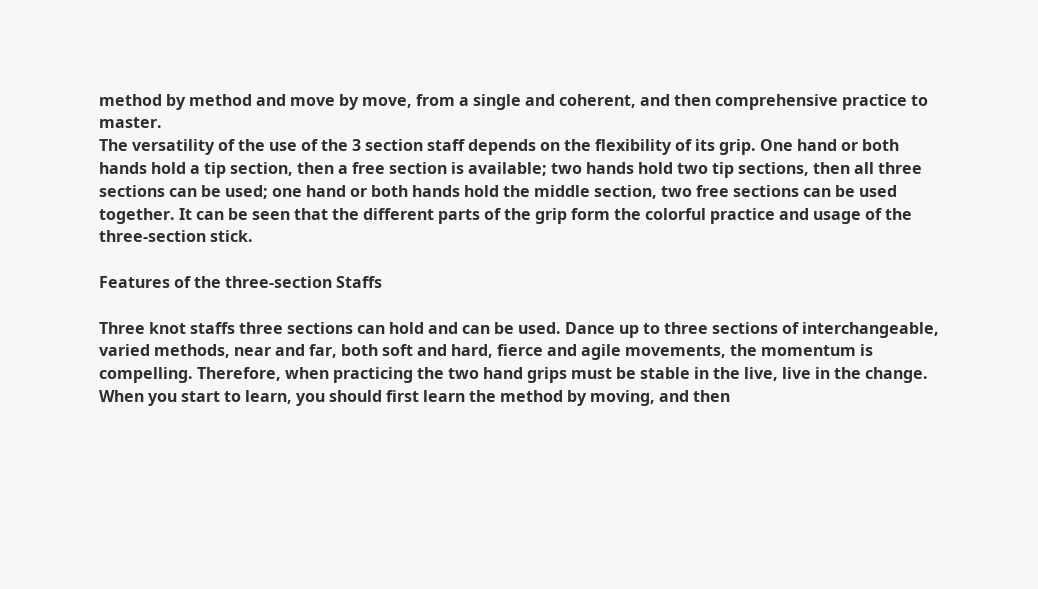method by method and move by move, from a single and coherent, and then comprehensive practice to master.
The versatility of the use of the 3 section staff depends on the flexibility of its grip. One hand or both hands hold a tip section, then a free section is available; two hands hold two tip sections, then all three sections can be used; one hand or both hands hold the middle section, two free sections can be used together. It can be seen that the different parts of the grip form the colorful practice and usage of the three-section stick.

Features of the three-section Staffs

Three knot staffs three sections can hold and can be used. Dance up to three sections of interchangeable, varied methods, near and far, both soft and hard, fierce and agile movements, the momentum is compelling. Therefore, when practicing the two hand grips must be stable in the live, live in the change. When you start to learn, you should first learn the method by moving, and then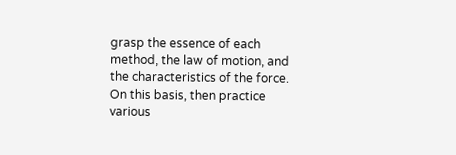grasp the essence of each method, the law of motion, and the characteristics of the force. On this basis, then practice various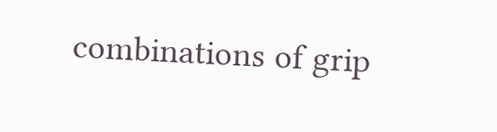combinations of grip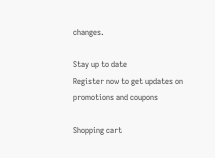changes.

Stay up to date
Register now to get updates on promotions and coupons

Shopping cart